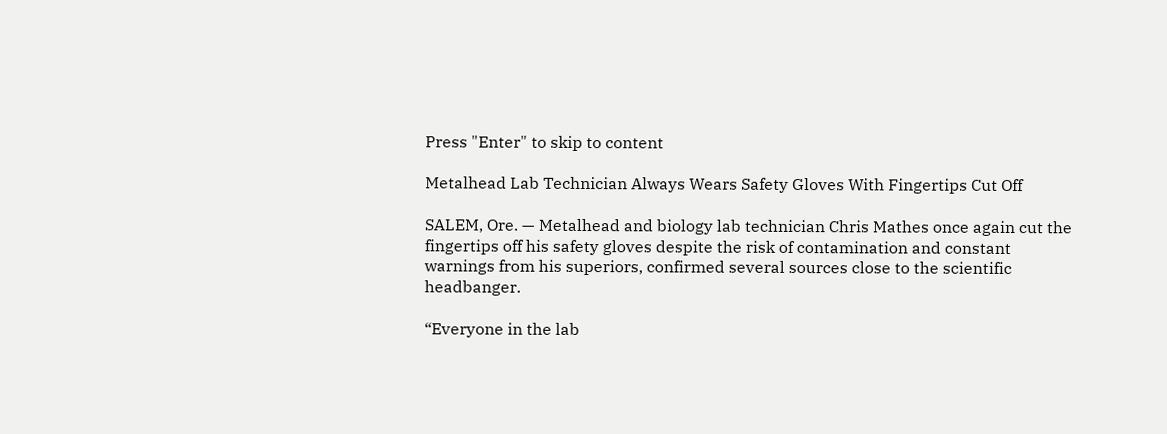Press "Enter" to skip to content

Metalhead Lab Technician Always Wears Safety Gloves With Fingertips Cut Off

SALEM, Ore. — Metalhead and biology lab technician Chris Mathes once again cut the fingertips off his safety gloves despite the risk of contamination and constant warnings from his superiors, confirmed several sources close to the scientific headbanger.

“Everyone in the lab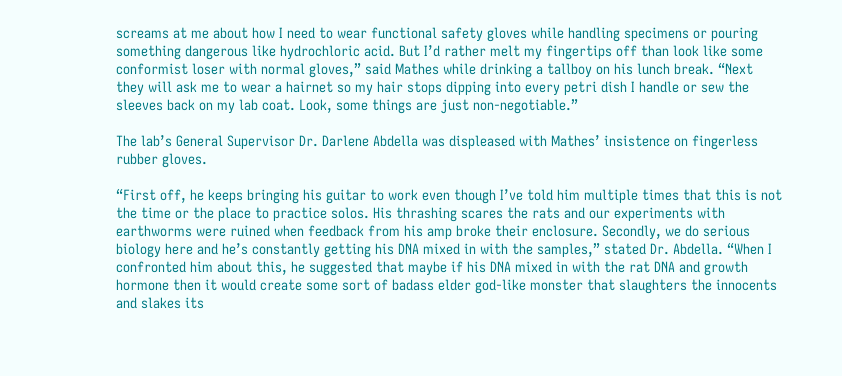screams at me about how I need to wear functional safety gloves while handling specimens or pouring something dangerous like hydrochloric acid. But I’d rather melt my fingertips off than look like some conformist loser with normal gloves,” said Mathes while drinking a tallboy on his lunch break. “Next they will ask me to wear a hairnet so my hair stops dipping into every petri dish I handle or sew the sleeves back on my lab coat. Look, some things are just non-negotiable.”

The lab’s General Supervisor Dr. Darlene Abdella was displeased with Mathes’ insistence on fingerless rubber gloves.

“First off, he keeps bringing his guitar to work even though I’ve told him multiple times that this is not the time or the place to practice solos. His thrashing scares the rats and our experiments with earthworms were ruined when feedback from his amp broke their enclosure. Secondly, we do serious biology here and he’s constantly getting his DNA mixed in with the samples,” stated Dr. Abdella. “When I confronted him about this, he suggested that maybe if his DNA mixed in with the rat DNA and growth hormone then it would create some sort of badass elder god-like monster that slaughters the innocents and slakes its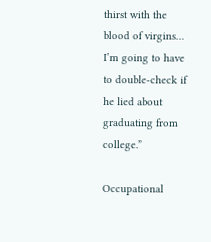thirst with the blood of virgins… I’m going to have to double-check if he lied about graduating from college.”

Occupational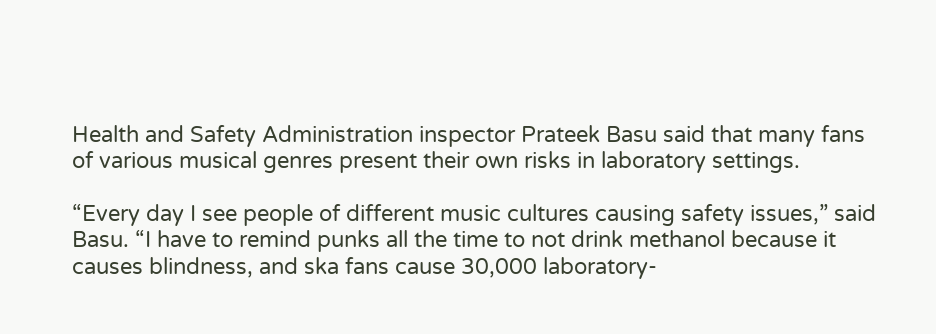Health and Safety Administration inspector Prateek Basu said that many fans of various musical genres present their own risks in laboratory settings.

“Every day I see people of different music cultures causing safety issues,” said Basu. “I have to remind punks all the time to not drink methanol because it causes blindness, and ska fans cause 30,000 laboratory-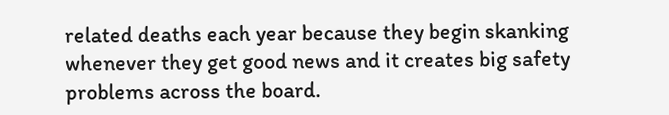related deaths each year because they begin skanking whenever they get good news and it creates big safety problems across the board.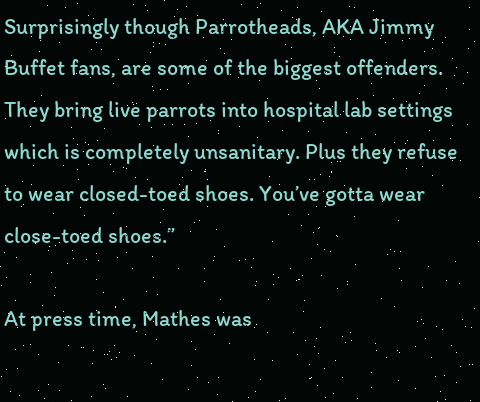Surprisingly though Parrotheads, AKA Jimmy Buffet fans, are some of the biggest offenders. They bring live parrots into hospital lab settings which is completely unsanitary. Plus they refuse to wear closed-toed shoes. You’ve gotta wear close-toed shoes.”

At press time, Mathes was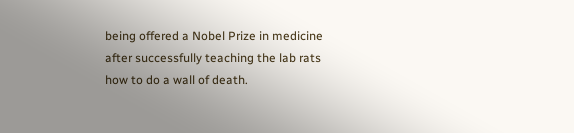being offered a Nobel Prize in medicine after successfully teaching the lab rats how to do a wall of death.